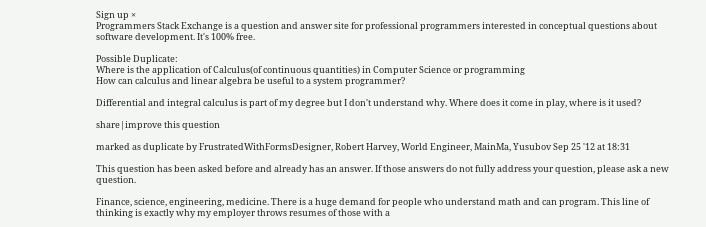Sign up ×
Programmers Stack Exchange is a question and answer site for professional programmers interested in conceptual questions about software development. It's 100% free.

Possible Duplicate:
Where is the application of Calculus(of continuous quantities) in Computer Science or programming
How can calculus and linear algebra be useful to a system programmer?

Differential and integral calculus is part of my degree but I don't understand why. Where does it come in play, where is it used?

share|improve this question

marked as duplicate by FrustratedWithFormsDesigner, Robert Harvey, World Engineer, MainMa, Yusubov Sep 25 '12 at 18:31

This question has been asked before and already has an answer. If those answers do not fully address your question, please ask a new question.

Finance, science, engineering, medicine. There is a huge demand for people who understand math and can program. This line of thinking is exactly why my employer throws resumes of those with a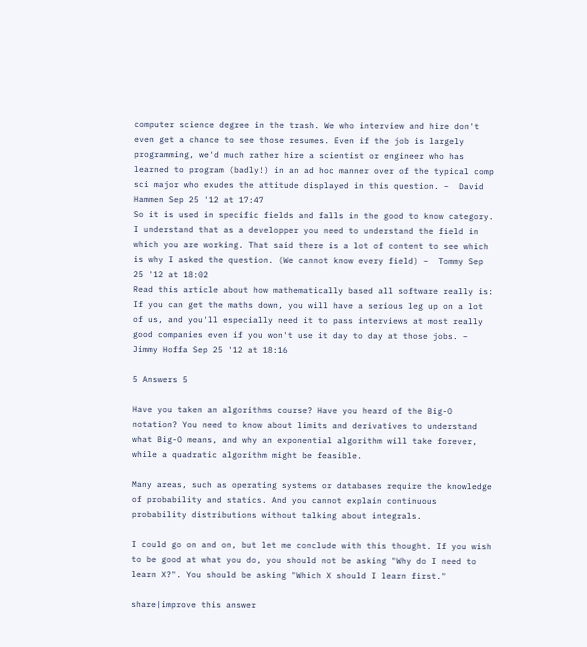computer science degree in the trash. We who interview and hire don't even get a chance to see those resumes. Even if the job is largely programming, we'd much rather hire a scientist or engineer who has learned to program (badly!) in an ad hoc manner over of the typical comp sci major who exudes the attitude displayed in this question. –  David Hammen Sep 25 '12 at 17:47
So it is used in specific fields and falls in the good to know category. I understand that as a developper you need to understand the field in which you are working. That said there is a lot of content to see which is why I asked the question. (We cannot know every field) –  Tommy Sep 25 '12 at 18:02
Read this article about how mathematically based all software really is: If you can get the maths down, you will have a serious leg up on a lot of us, and you'll especially need it to pass interviews at most really good companies even if you won't use it day to day at those jobs. –  Jimmy Hoffa Sep 25 '12 at 18:16

5 Answers 5

Have you taken an algorithms course? Have you heard of the Big-O notation? You need to know about limits and derivatives to understand what Big-O means, and why an exponential algorithm will take forever, while a quadratic algorithm might be feasible.

Many areas, such as operating systems or databases require the knowledge of probability and statics. And you cannot explain continuous probability distributions without talking about integrals.

I could go on and on, but let me conclude with this thought. If you wish to be good at what you do, you should not be asking "Why do I need to learn X?". You should be asking "Which X should I learn first."

share|improve this answer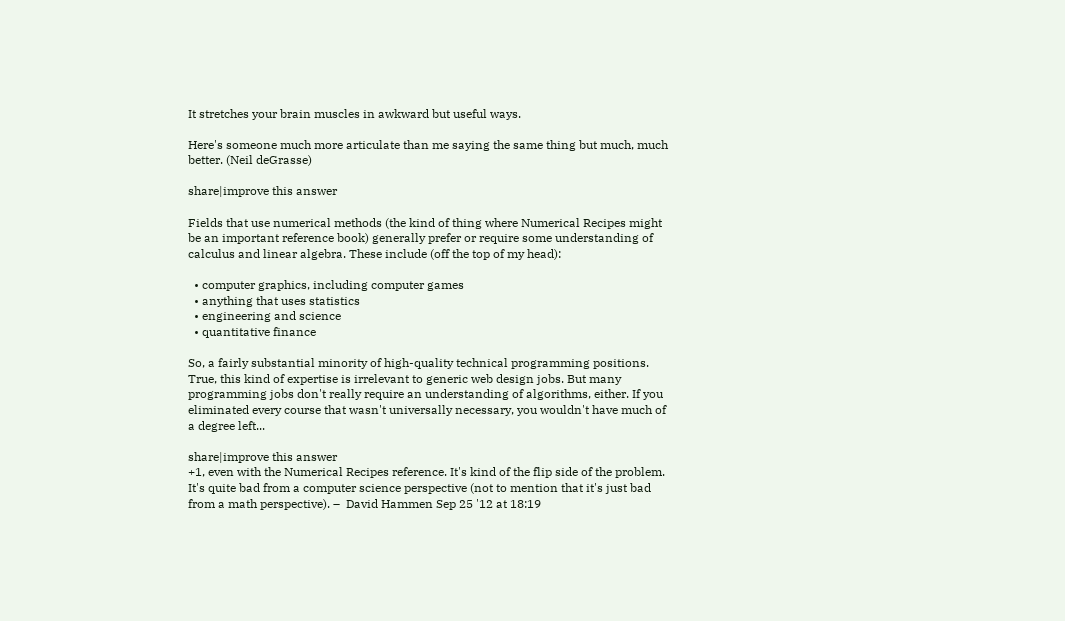It stretches your brain muscles in awkward but useful ways.

Here's someone much more articulate than me saying the same thing but much, much better. (Neil deGrasse)

share|improve this answer

Fields that use numerical methods (the kind of thing where Numerical Recipes might be an important reference book) generally prefer or require some understanding of calculus and linear algebra. These include (off the top of my head):

  • computer graphics, including computer games
  • anything that uses statistics
  • engineering and science
  • quantitative finance

So, a fairly substantial minority of high-quality technical programming positions. True, this kind of expertise is irrelevant to generic web design jobs. But many programming jobs don't really require an understanding of algorithms, either. If you eliminated every course that wasn't universally necessary, you wouldn't have much of a degree left...

share|improve this answer
+1, even with the Numerical Recipes reference. It's kind of the flip side of the problem. It's quite bad from a computer science perspective (not to mention that it's just bad from a math perspective). –  David Hammen Sep 25 '12 at 18:19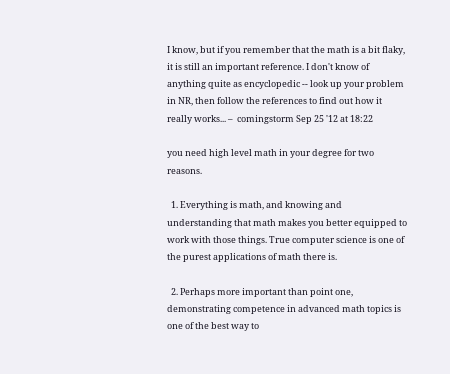I know, but if you remember that the math is a bit flaky, it is still an important reference. I don't know of anything quite as encyclopedic -- look up your problem in NR, then follow the references to find out how it really works... –  comingstorm Sep 25 '12 at 18:22

you need high level math in your degree for two reasons.

  1. Everything is math, and knowing and understanding that math makes you better equipped to work with those things. True computer science is one of the purest applications of math there is.

  2. Perhaps more important than point one, demonstrating competence in advanced math topics is one of the best way to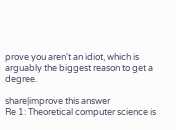prove you aren't an idiot, which is arguably the biggest reason to get a degree.

share|improve this answer
Re 1: Theoretical computer science is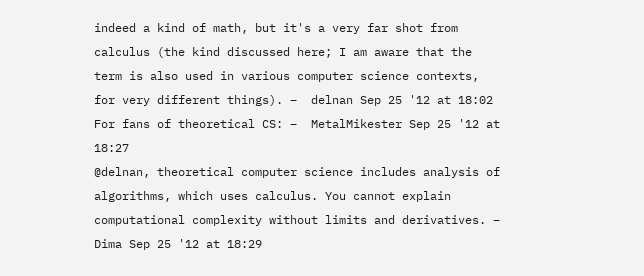indeed a kind of math, but it's a very far shot from calculus (the kind discussed here; I am aware that the term is also used in various computer science contexts, for very different things). –  delnan Sep 25 '12 at 18:02
For fans of theoretical CS: –  MetalMikester Sep 25 '12 at 18:27
@delnan, theoretical computer science includes analysis of algorithms, which uses calculus. You cannot explain computational complexity without limits and derivatives. –  Dima Sep 25 '12 at 18:29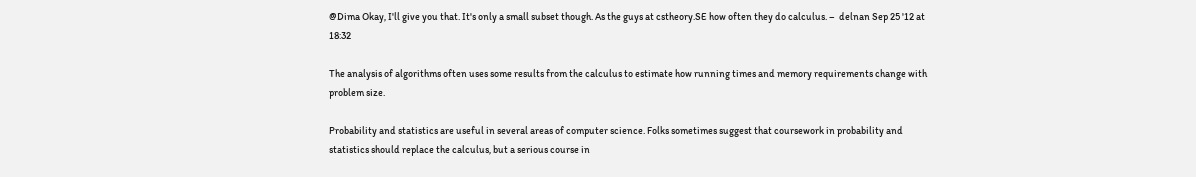@Dima Okay, I'll give you that. It's only a small subset though. As the guys at cstheory.SE how often they do calculus. –  delnan Sep 25 '12 at 18:32

The analysis of algorithms often uses some results from the calculus to estimate how running times and memory requirements change with problem size.

Probability and statistics are useful in several areas of computer science. Folks sometimes suggest that coursework in probability and statistics should replace the calculus, but a serious course in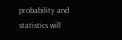probability and statistics will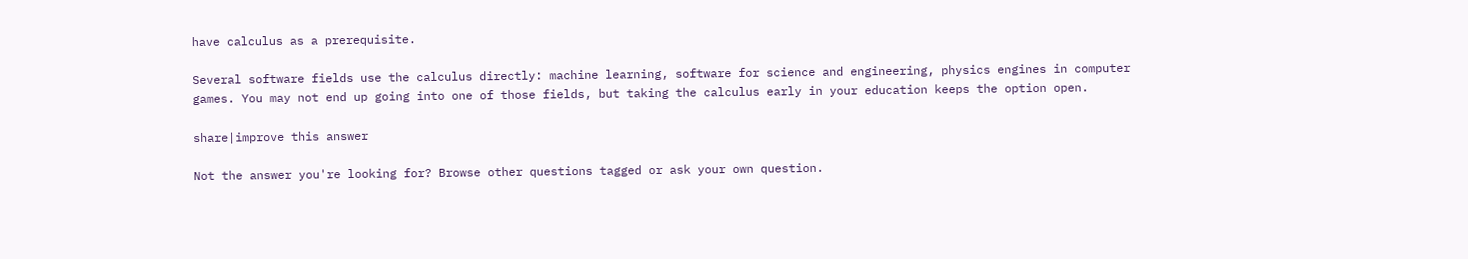have calculus as a prerequisite.

Several software fields use the calculus directly: machine learning, software for science and engineering, physics engines in computer games. You may not end up going into one of those fields, but taking the calculus early in your education keeps the option open.

share|improve this answer

Not the answer you're looking for? Browse other questions tagged or ask your own question.